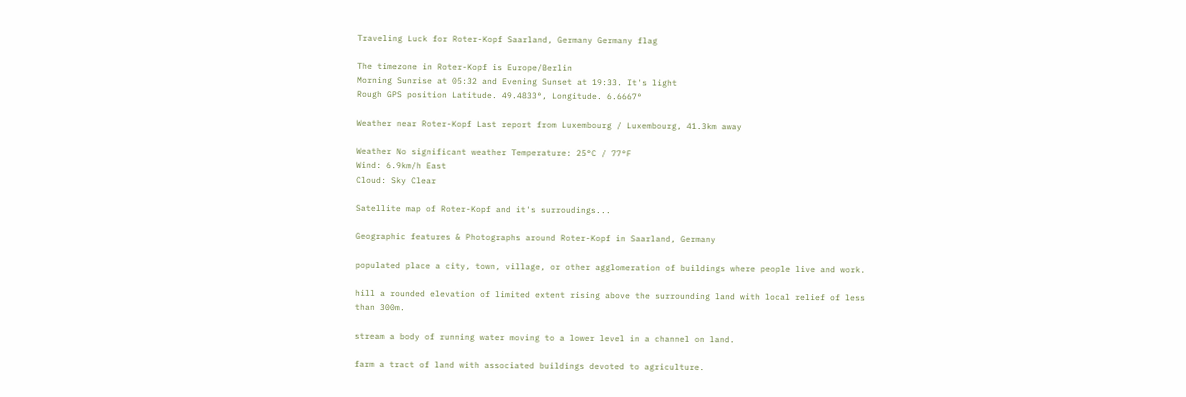Traveling Luck for Roter-Kopf Saarland, Germany Germany flag

The timezone in Roter-Kopf is Europe/Berlin
Morning Sunrise at 05:32 and Evening Sunset at 19:33. It's light
Rough GPS position Latitude. 49.4833°, Longitude. 6.6667°

Weather near Roter-Kopf Last report from Luxembourg / Luxembourg, 41.3km away

Weather No significant weather Temperature: 25°C / 77°F
Wind: 6.9km/h East
Cloud: Sky Clear

Satellite map of Roter-Kopf and it's surroudings...

Geographic features & Photographs around Roter-Kopf in Saarland, Germany

populated place a city, town, village, or other agglomeration of buildings where people live and work.

hill a rounded elevation of limited extent rising above the surrounding land with local relief of less than 300m.

stream a body of running water moving to a lower level in a channel on land.

farm a tract of land with associated buildings devoted to agriculture.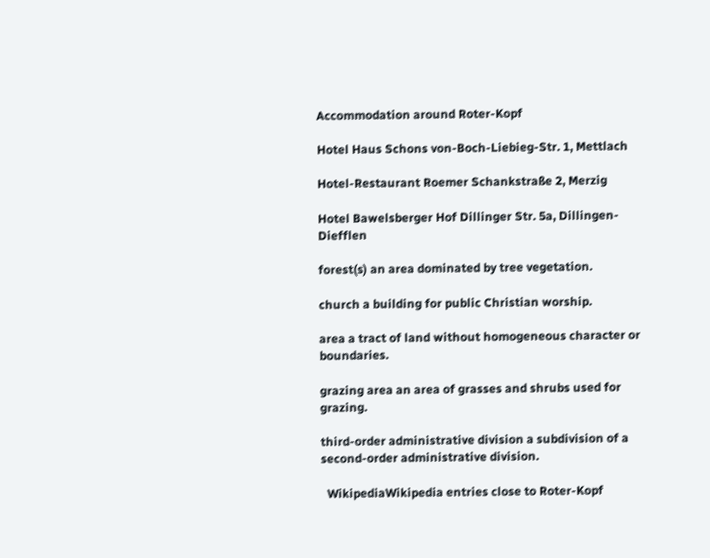Accommodation around Roter-Kopf

Hotel Haus Schons von-Boch-Liebieg-Str. 1, Mettlach

Hotel-Restaurant Roemer Schankstraße 2, Merzig

Hotel Bawelsberger Hof Dillinger Str. 5a, Dillingen-Diefflen

forest(s) an area dominated by tree vegetation.

church a building for public Christian worship.

area a tract of land without homogeneous character or boundaries.

grazing area an area of grasses and shrubs used for grazing.

third-order administrative division a subdivision of a second-order administrative division.

  WikipediaWikipedia entries close to Roter-Kopf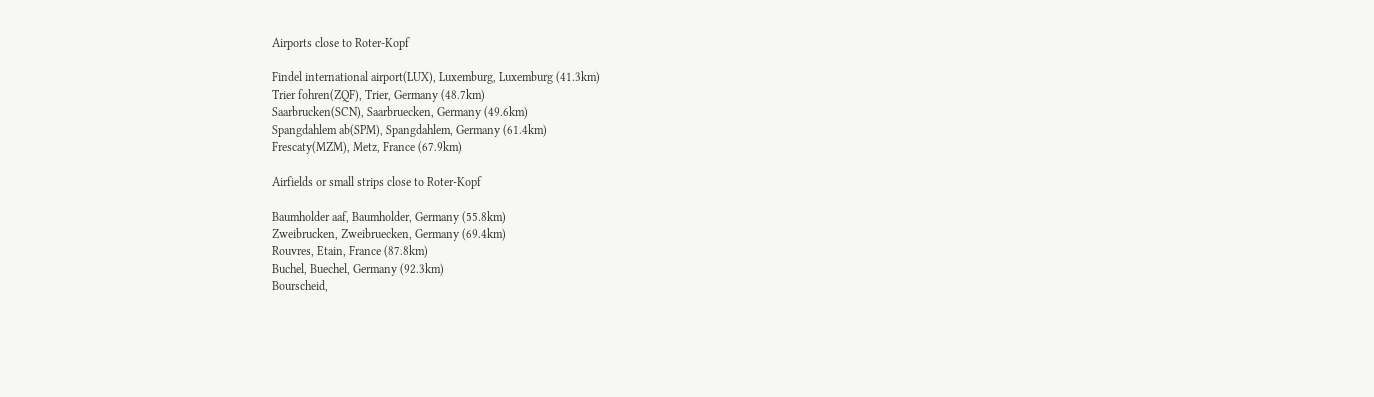Airports close to Roter-Kopf

Findel international airport(LUX), Luxemburg, Luxemburg (41.3km)
Trier fohren(ZQF), Trier, Germany (48.7km)
Saarbrucken(SCN), Saarbruecken, Germany (49.6km)
Spangdahlem ab(SPM), Spangdahlem, Germany (61.4km)
Frescaty(MZM), Metz, France (67.9km)

Airfields or small strips close to Roter-Kopf

Baumholder aaf, Baumholder, Germany (55.8km)
Zweibrucken, Zweibruecken, Germany (69.4km)
Rouvres, Etain, France (87.8km)
Buchel, Buechel, Germany (92.3km)
Bourscheid,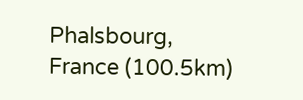Phalsbourg, France (100.5km)